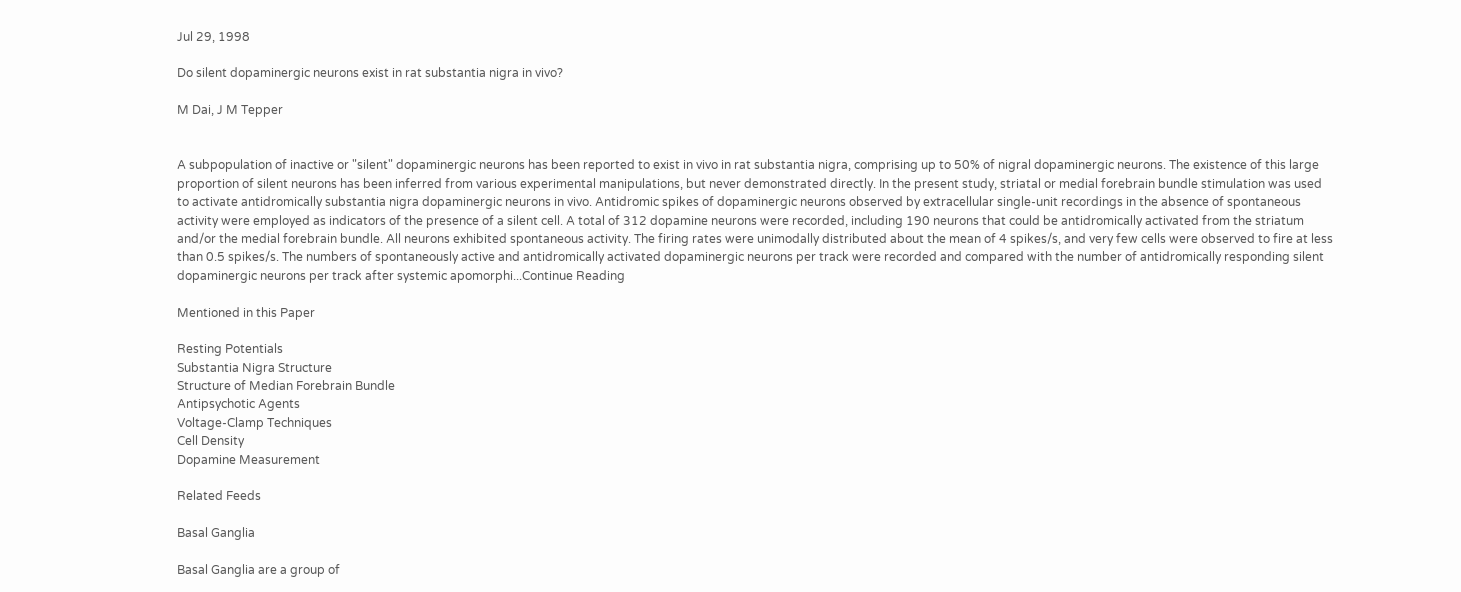Jul 29, 1998

Do silent dopaminergic neurons exist in rat substantia nigra in vivo?

M Dai, J M Tepper


A subpopulation of inactive or "silent" dopaminergic neurons has been reported to exist in vivo in rat substantia nigra, comprising up to 50% of nigral dopaminergic neurons. The existence of this large proportion of silent neurons has been inferred from various experimental manipulations, but never demonstrated directly. In the present study, striatal or medial forebrain bundle stimulation was used to activate antidromically substantia nigra dopaminergic neurons in vivo. Antidromic spikes of dopaminergic neurons observed by extracellular single-unit recordings in the absence of spontaneous activity were employed as indicators of the presence of a silent cell. A total of 312 dopamine neurons were recorded, including 190 neurons that could be antidromically activated from the striatum and/or the medial forebrain bundle. All neurons exhibited spontaneous activity. The firing rates were unimodally distributed about the mean of 4 spikes/s, and very few cells were observed to fire at less than 0.5 spikes/s. The numbers of spontaneously active and antidromically activated dopaminergic neurons per track were recorded and compared with the number of antidromically responding silent dopaminergic neurons per track after systemic apomorphi...Continue Reading

Mentioned in this Paper

Resting Potentials
Substantia Nigra Structure
Structure of Median Forebrain Bundle
Antipsychotic Agents
Voltage-Clamp Techniques
Cell Density
Dopamine Measurement

Related Feeds

Basal Ganglia

Basal Ganglia are a group of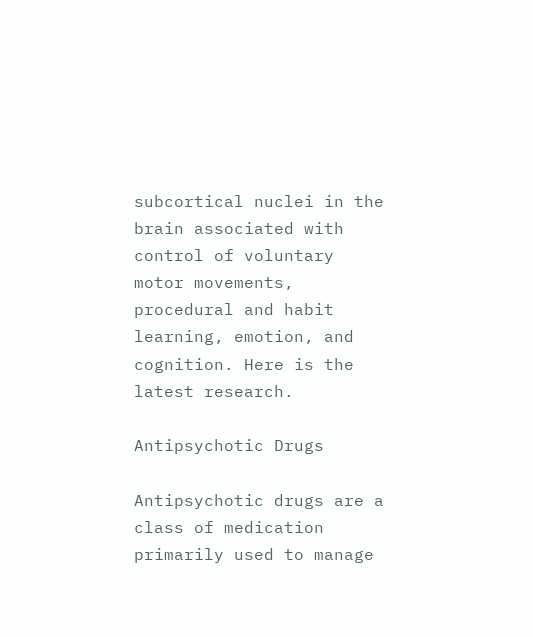subcortical nuclei in the brain associated with control of voluntary motor movements, procedural and habit learning, emotion, and cognition. Here is the latest research.

Antipsychotic Drugs

Antipsychotic drugs are a class of medication primarily used to manage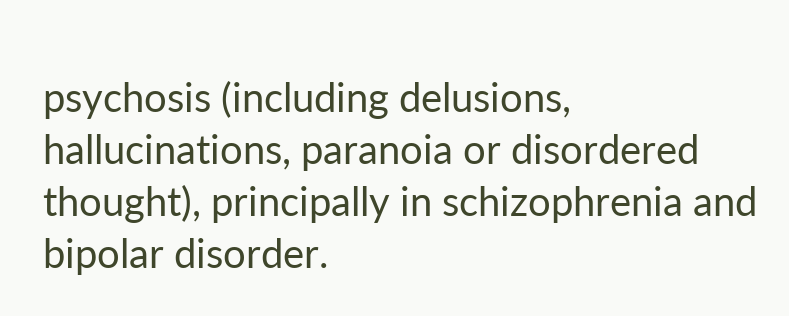psychosis (including delusions, hallucinations, paranoia or disordered thought), principally in schizophrenia and bipolar disorder.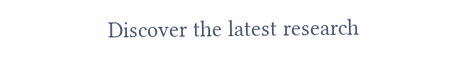Discover the latest research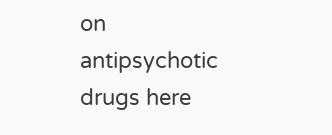on antipsychotic drugs here